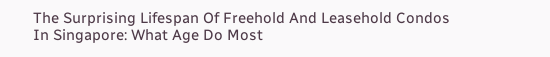The Surprising Lifespan Of Freehold And Leasehold Condos In Singapore: What Age Do Most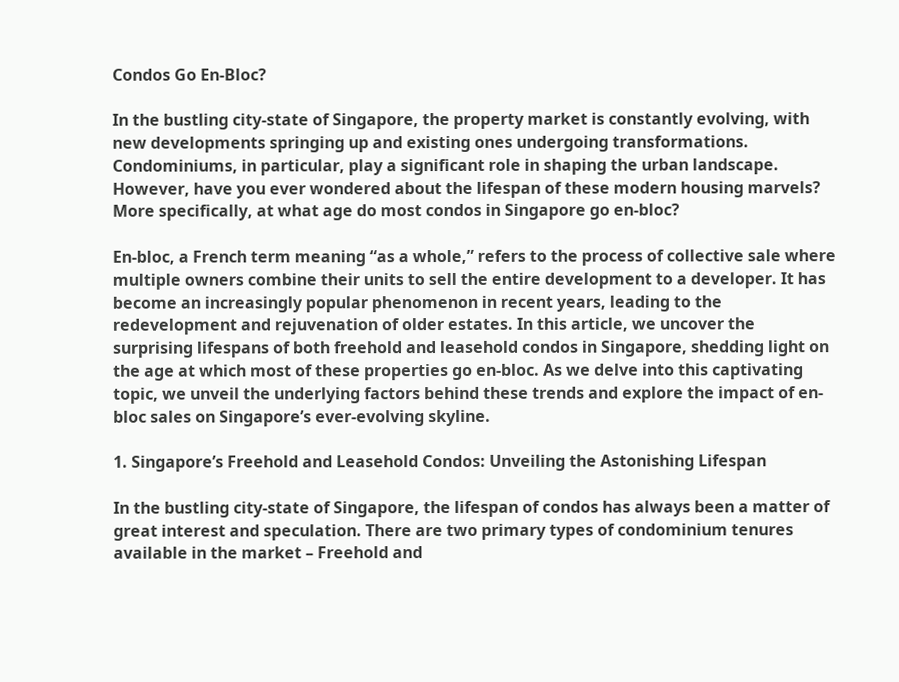Condos Go En-Bloc?

In the bustling city-state of Singapore, the property market is constantly evolving, with new developments springing up and existing ones undergoing transformations. Condominiums, in particular, play a significant role in shaping the urban landscape. However, have you ever wondered about the lifespan of these modern housing marvels? More specifically, at what age do most condos in Singapore go en-bloc?

En-bloc, a French term meaning “as a whole,” refers to the process of collective sale where multiple owners combine their units to sell the entire development to a developer. It has become an increasingly popular phenomenon in recent years, leading to the redevelopment and rejuvenation of older estates. In this article, we uncover the surprising lifespans of both freehold and leasehold condos in Singapore, shedding light on the age at which most of these properties go en-bloc. As we delve into this captivating topic, we unveil the underlying factors behind these trends and explore the impact of en-bloc sales on Singapore’s ever-evolving skyline.

1. Singapore’s Freehold and Leasehold Condos: Unveiling the Astonishing Lifespan

In the bustling city-state of Singapore, the lifespan of condos has always been a matter of great interest and speculation. There are two primary types of condominium tenures available in the market – Freehold and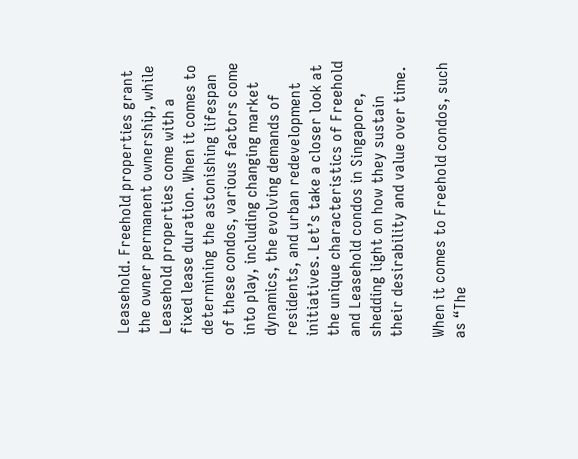Leasehold. Freehold properties grant the owner permanent ownership, while Leasehold properties come with a fixed lease duration. When it comes to determining the astonishing lifespan of these condos, various factors come into play, including changing market dynamics, the evolving demands of residents, and urban redevelopment initiatives. Let’s take a closer look at the unique characteristics of Freehold and Leasehold condos in Singapore, shedding light on how they sustain their desirability and value over time.

When it comes to Freehold condos, such as “The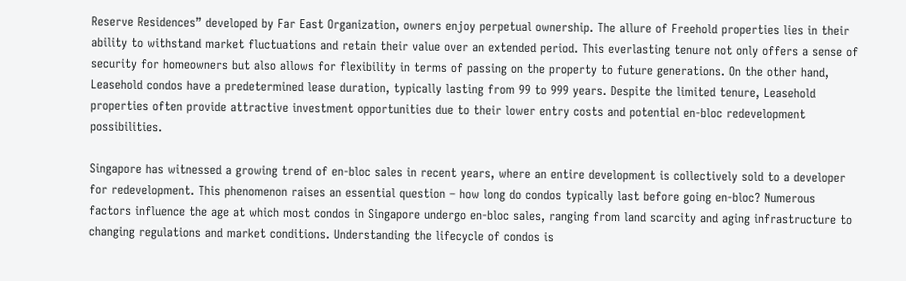Reserve Residences” developed by Far East Organization, owners enjoy perpetual ownership. The allure of Freehold properties lies in their ability to withstand market fluctuations and retain their value over an extended period. This everlasting tenure not only offers a sense of security for homeowners but also allows for flexibility in terms of passing on the property to future generations. On the other hand, Leasehold condos have a predetermined lease duration, typically lasting from 99 to 999 years. Despite the limited tenure, Leasehold properties often provide attractive investment opportunities due to their lower entry costs and potential en-bloc redevelopment possibilities.

Singapore has witnessed a growing trend of en-bloc sales in recent years, where an entire development is collectively sold to a developer for redevelopment. This phenomenon raises an essential question – how long do condos typically last before going en-bloc? Numerous factors influence the age at which most condos in Singapore undergo en-bloc sales, ranging from land scarcity and aging infrastructure to changing regulations and market conditions. Understanding the lifecycle of condos is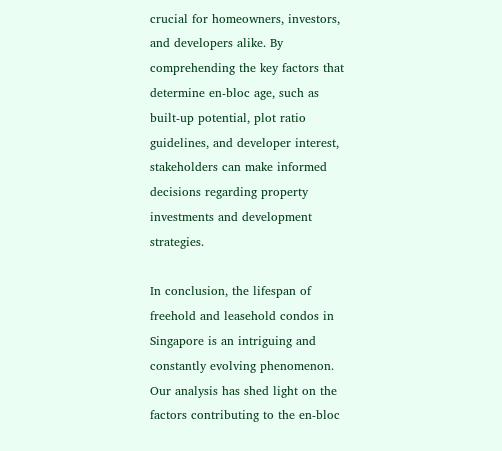crucial for homeowners, investors, and developers alike. By comprehending the key factors that determine en-bloc age, such as built-up potential, plot ratio guidelines, and developer interest, stakeholders can make informed decisions regarding property investments and development strategies.

In conclusion, the lifespan of freehold and leasehold condos in Singapore is an intriguing and constantly evolving phenomenon. Our analysis has shed light on the factors contributing to the en-bloc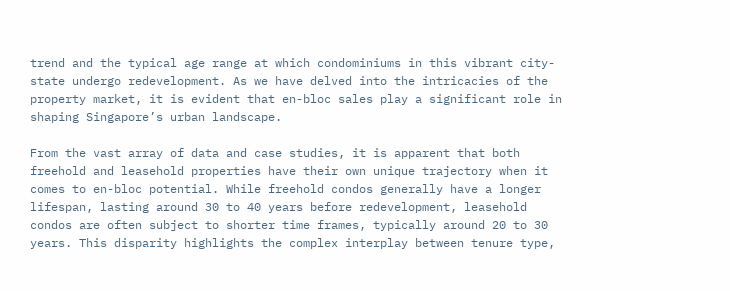trend and the typical age range at which condominiums in this vibrant city-state undergo redevelopment. As we have delved into the intricacies of the property market, it is evident that en-bloc sales play a significant role in shaping Singapore’s urban landscape.

From the vast array of data and case studies, it is apparent that both freehold and leasehold properties have their own unique trajectory when it comes to en-bloc potential. While freehold condos generally have a longer lifespan, lasting around 30 to 40 years before redevelopment, leasehold condos are often subject to shorter time frames, typically around 20 to 30 years. This disparity highlights the complex interplay between tenure type,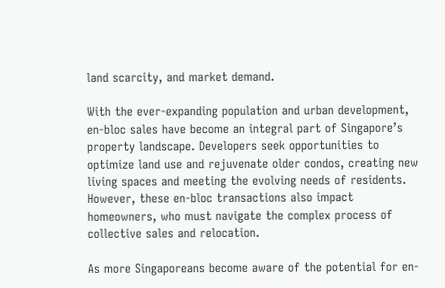land scarcity, and market demand.

With the ever-expanding population and urban development, en-bloc sales have become an integral part of Singapore’s property landscape. Developers seek opportunities to optimize land use and rejuvenate older condos, creating new living spaces and meeting the evolving needs of residents. However, these en-bloc transactions also impact homeowners, who must navigate the complex process of collective sales and relocation.

As more Singaporeans become aware of the potential for en-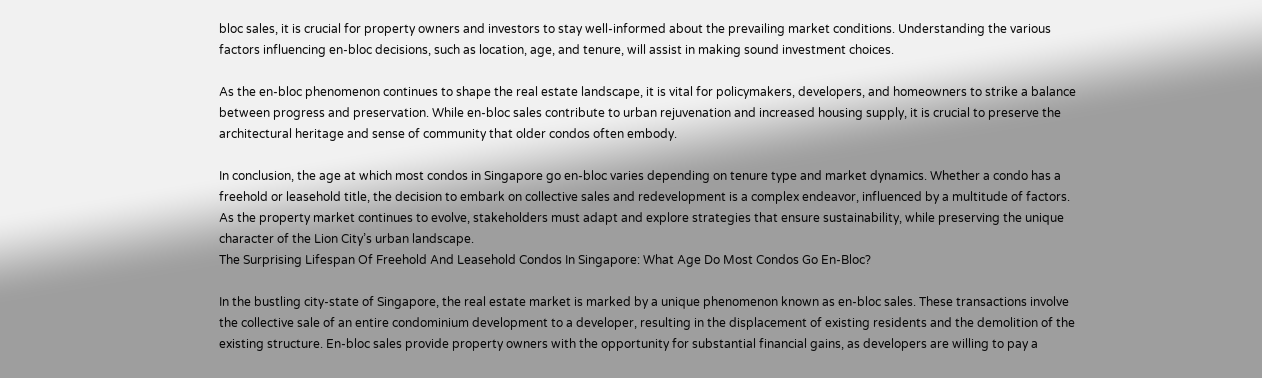bloc sales, it is crucial for property owners and investors to stay well-informed about the prevailing market conditions. Understanding the various factors influencing en-bloc decisions, such as location, age, and tenure, will assist in making sound investment choices.

As the en-bloc phenomenon continues to shape the real estate landscape, it is vital for policymakers, developers, and homeowners to strike a balance between progress and preservation. While en-bloc sales contribute to urban rejuvenation and increased housing supply, it is crucial to preserve the architectural heritage and sense of community that older condos often embody.

In conclusion, the age at which most condos in Singapore go en-bloc varies depending on tenure type and market dynamics. Whether a condo has a freehold or leasehold title, the decision to embark on collective sales and redevelopment is a complex endeavor, influenced by a multitude of factors. As the property market continues to evolve, stakeholders must adapt and explore strategies that ensure sustainability, while preserving the unique character of the Lion City’s urban landscape.
The Surprising Lifespan Of Freehold And Leasehold Condos In Singapore: What Age Do Most Condos Go En-Bloc?

In the bustling city-state of Singapore, the real estate market is marked by a unique phenomenon known as en-bloc sales. These transactions involve the collective sale of an entire condominium development to a developer, resulting in the displacement of existing residents and the demolition of the existing structure. En-bloc sales provide property owners with the opportunity for substantial financial gains, as developers are willing to pay a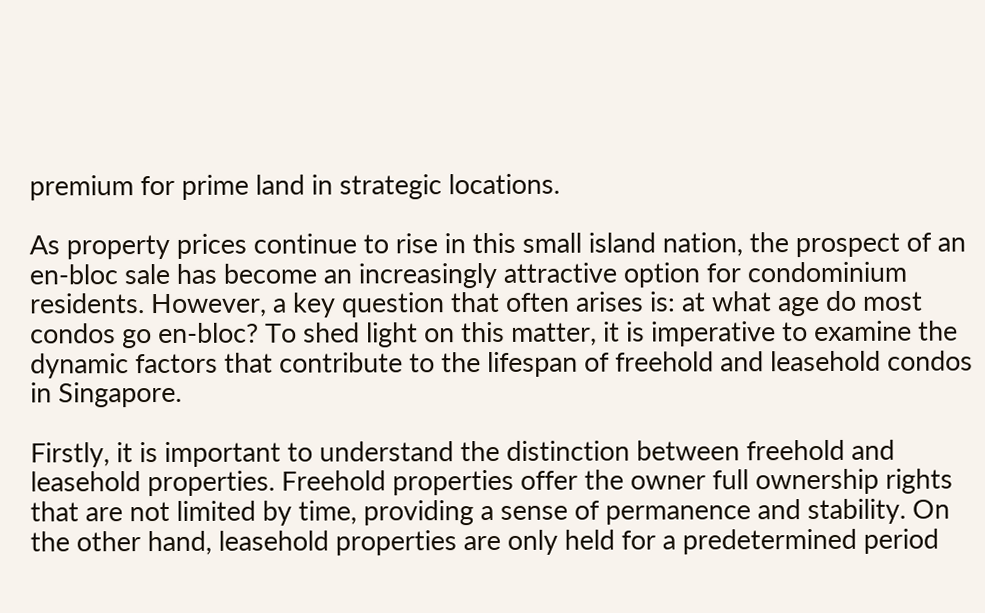premium for prime land in strategic locations.

As property prices continue to rise in this small island nation, the prospect of an en-bloc sale has become an increasingly attractive option for condominium residents. However, a key question that often arises is: at what age do most condos go en-bloc? To shed light on this matter, it is imperative to examine the dynamic factors that contribute to the lifespan of freehold and leasehold condos in Singapore.

Firstly, it is important to understand the distinction between freehold and leasehold properties. Freehold properties offer the owner full ownership rights that are not limited by time, providing a sense of permanence and stability. On the other hand, leasehold properties are only held for a predetermined period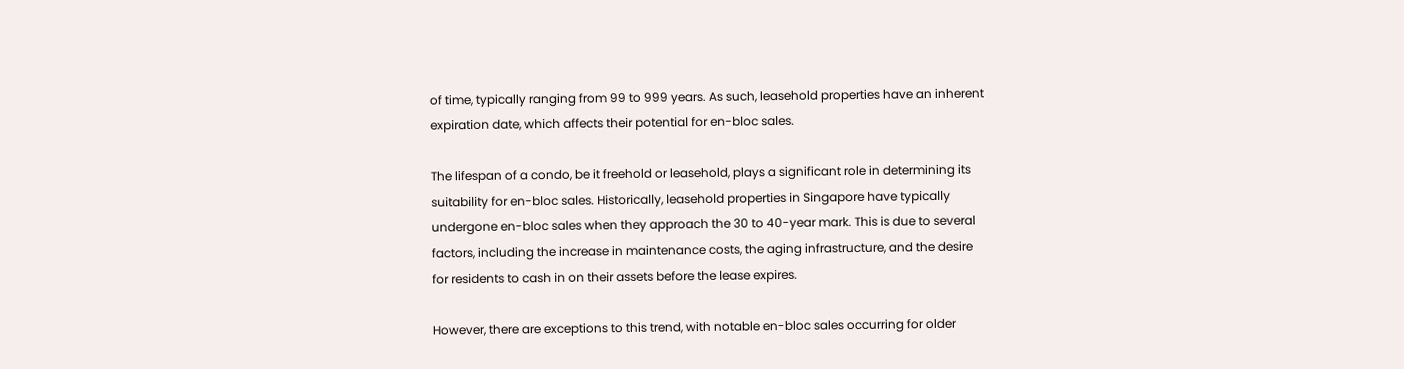of time, typically ranging from 99 to 999 years. As such, leasehold properties have an inherent expiration date, which affects their potential for en-bloc sales.

The lifespan of a condo, be it freehold or leasehold, plays a significant role in determining its suitability for en-bloc sales. Historically, leasehold properties in Singapore have typically undergone en-bloc sales when they approach the 30 to 40-year mark. This is due to several factors, including the increase in maintenance costs, the aging infrastructure, and the desire for residents to cash in on their assets before the lease expires.

However, there are exceptions to this trend, with notable en-bloc sales occurring for older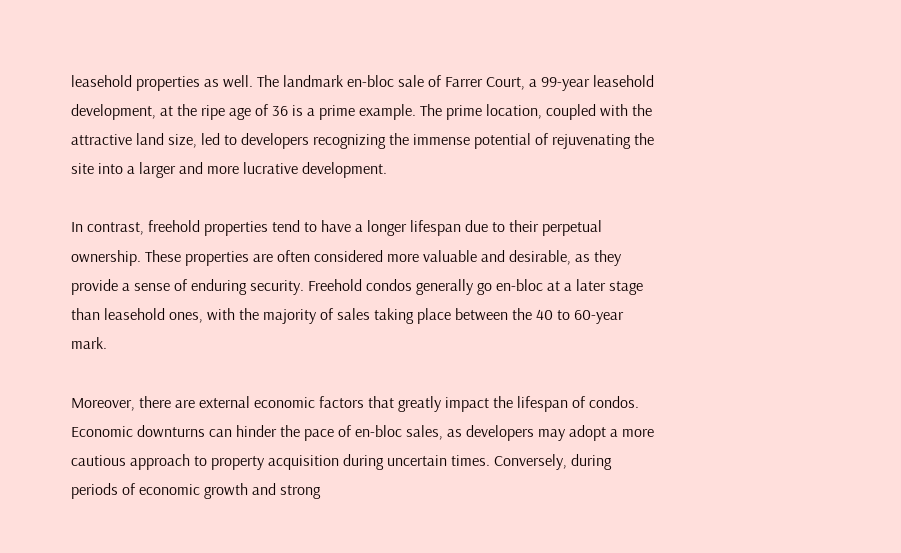leasehold properties as well. The landmark en-bloc sale of Farrer Court, a 99-year leasehold development, at the ripe age of 36 is a prime example. The prime location, coupled with the attractive land size, led to developers recognizing the immense potential of rejuvenating the site into a larger and more lucrative development.

In contrast, freehold properties tend to have a longer lifespan due to their perpetual ownership. These properties are often considered more valuable and desirable, as they provide a sense of enduring security. Freehold condos generally go en-bloc at a later stage than leasehold ones, with the majority of sales taking place between the 40 to 60-year mark.

Moreover, there are external economic factors that greatly impact the lifespan of condos. Economic downturns can hinder the pace of en-bloc sales, as developers may adopt a more cautious approach to property acquisition during uncertain times. Conversely, during periods of economic growth and strong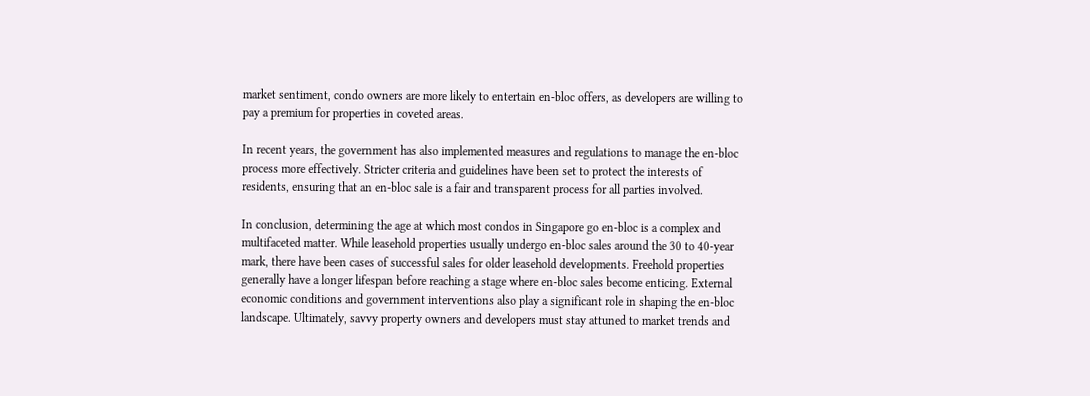market sentiment, condo owners are more likely to entertain en-bloc offers, as developers are willing to pay a premium for properties in coveted areas.

In recent years, the government has also implemented measures and regulations to manage the en-bloc process more effectively. Stricter criteria and guidelines have been set to protect the interests of residents, ensuring that an en-bloc sale is a fair and transparent process for all parties involved.

In conclusion, determining the age at which most condos in Singapore go en-bloc is a complex and multifaceted matter. While leasehold properties usually undergo en-bloc sales around the 30 to 40-year mark, there have been cases of successful sales for older leasehold developments. Freehold properties generally have a longer lifespan before reaching a stage where en-bloc sales become enticing. External economic conditions and government interventions also play a significant role in shaping the en-bloc landscape. Ultimately, savvy property owners and developers must stay attuned to market trends and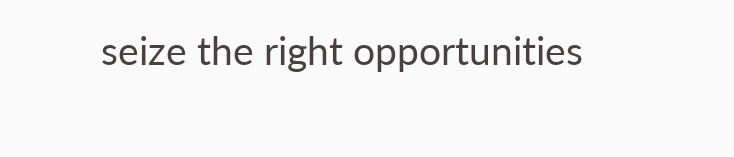seize the right opportunities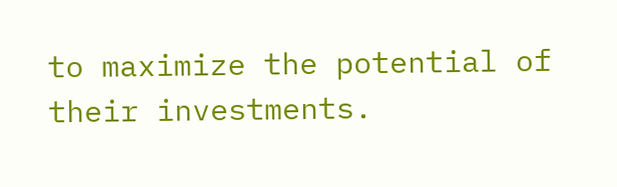to maximize the potential of their investments.